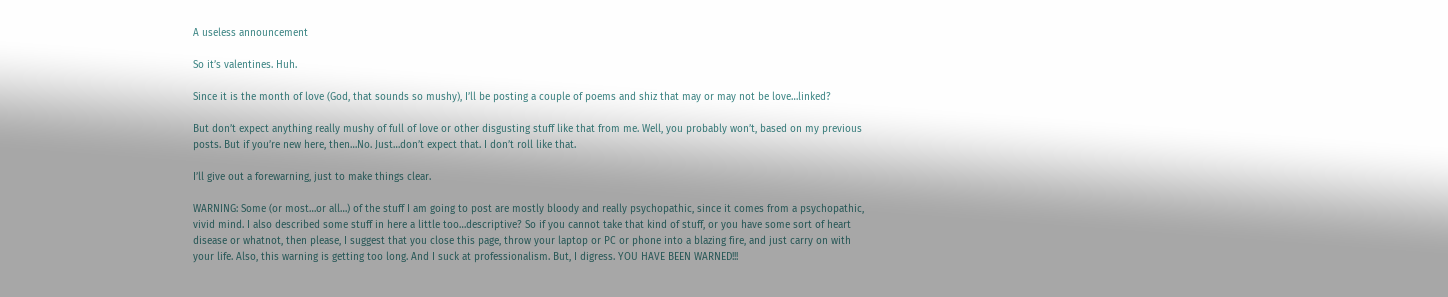A useless announcement

So it’s valentines. Huh.

Since it is the month of love (God, that sounds so mushy), I’ll be posting a couple of poems and shiz that may or may not be love…linked?

But don’t expect anything really mushy of full of love or other disgusting stuff like that from me. Well, you probably won’t, based on my previous posts. But if you’re new here, then…No. Just…don’t expect that. I don’t roll like that.

I’ll give out a forewarning, just to make things clear.

WARNING: Some (or most…or all…) of the stuff I am going to post are mostly bloody and really psychopathic, since it comes from a psychopathic, vivid mind. I also described some stuff in here a little too…descriptive? So if you cannot take that kind of stuff, or you have some sort of heart disease or whatnot, then please, I suggest that you close this page, throw your laptop or PC or phone into a blazing fire, and just carry on with your life. Also, this warning is getting too long. And I suck at professionalism. But, I digress. YOU HAVE BEEN WARNED!!!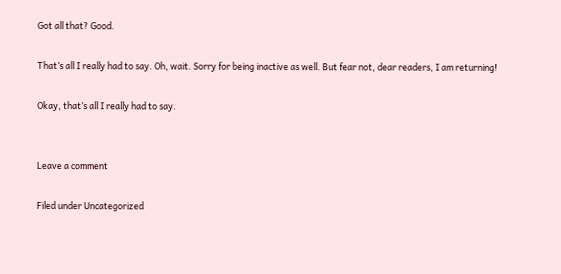Got all that? Good.

That’s all I really had to say. Oh, wait. Sorry for being inactive as well. But fear not, dear readers, I am returning!

Okay, that’s all I really had to say.


Leave a comment

Filed under Uncategorized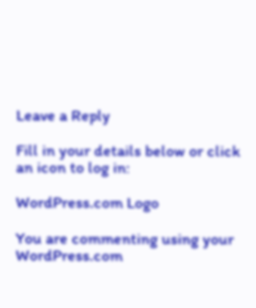Leave a Reply

Fill in your details below or click an icon to log in:

WordPress.com Logo

You are commenting using your WordPress.com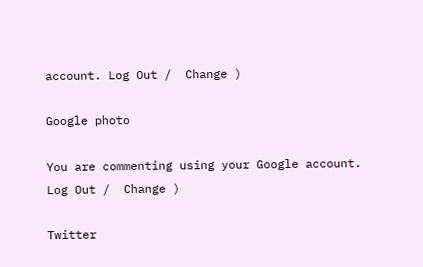account. Log Out /  Change )

Google photo

You are commenting using your Google account. Log Out /  Change )

Twitter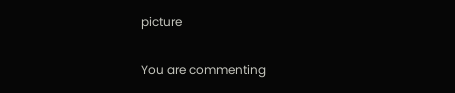picture

You are commenting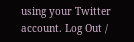using your Twitter account. Log Out /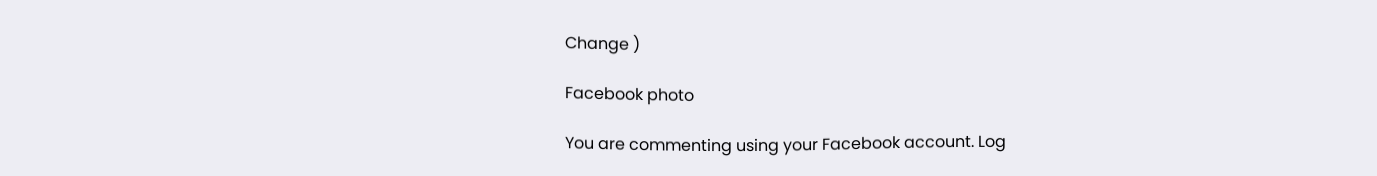Change )

Facebook photo

You are commenting using your Facebook account. Log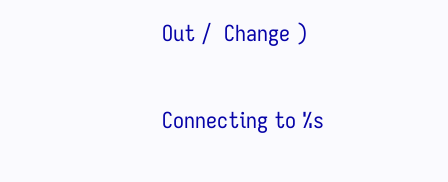Out /  Change )

Connecting to %s